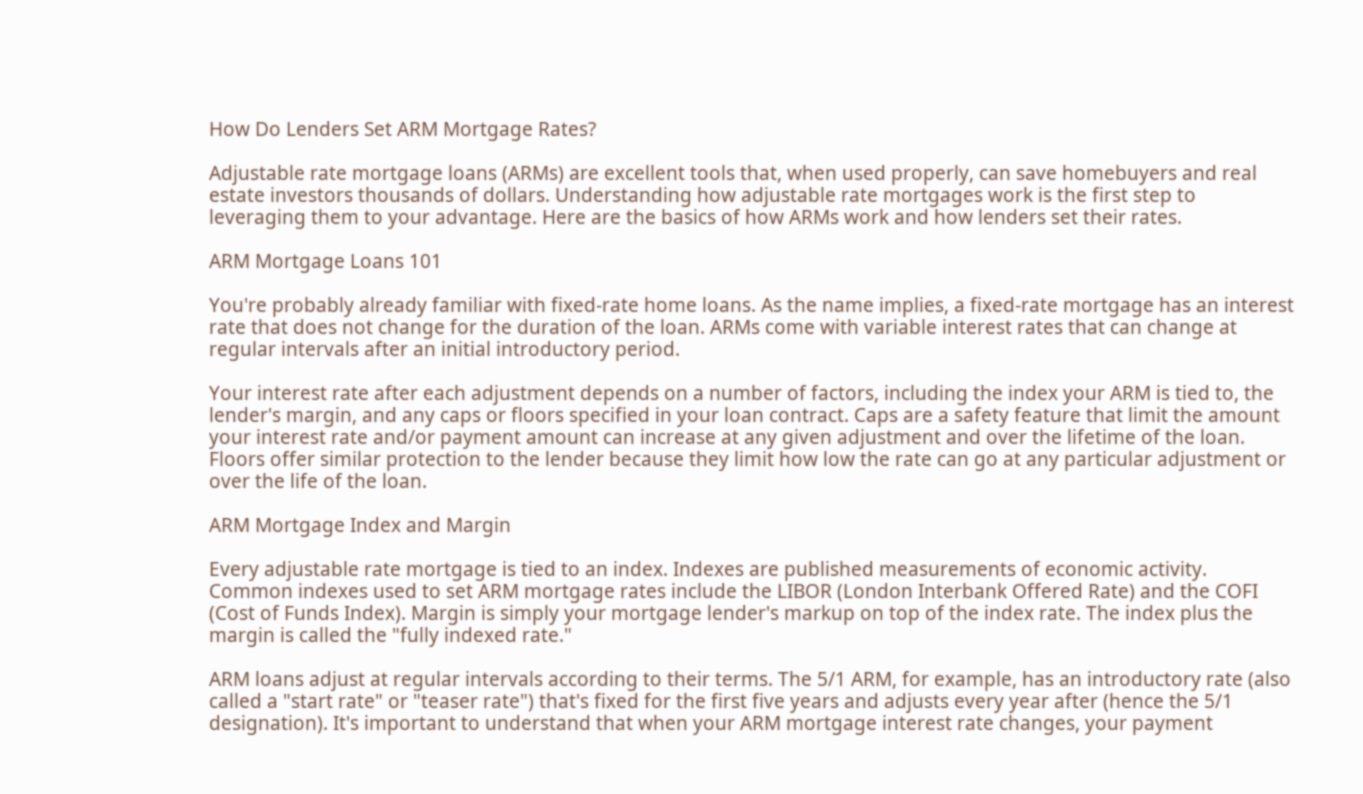How Do Lenders Set ARM Mortgage Rates?

Adjustable rate mortgage loans (ARMs) are excellent tools that, when used properly, can save homebuyers and real estate investors thousands of dollars. Understanding how adjustable rate mortgages work is the first step to leveraging them to your advantage. Here are the basics of how ARMs work and how lenders set their rates.

ARM Mortgage Loans 101

You're probably already familiar with fixed-rate home loans. As the name implies, a fixed-rate mortgage has an interest rate that does not change for the duration of the loan. ARMs come with variable interest rates that can change at regular intervals after an initial introductory period.

Your interest rate after each adjustment depends on a number of factors, including the index your ARM is tied to, the lender's margin, and any caps or floors specified in your loan contract. Caps are a safety feature that limit the amount your interest rate and/or payment amount can increase at any given adjustment and over the lifetime of the loan. Floors offer similar protection to the lender because they limit how low the rate can go at any particular adjustment or over the life of the loan.

ARM Mortgage Index and Margin

Every adjustable rate mortgage is tied to an index. Indexes are published measurements of economic activity. Common indexes used to set ARM mortgage rates include the LIBOR (London Interbank Offered Rate) and the COFI (Cost of Funds Index). Margin is simply your mortgage lender's markup on top of the index rate. The index plus the margin is called the "fully indexed rate."

ARM loans adjust at regular intervals according to their terms. The 5/1 ARM, for example, has an introductory rate (also called a "start rate" or "teaser rate") that's fixed for the first five years and adjusts every year after (hence the 5/1 designation). It's important to understand that when your ARM mortgage interest rate changes, your payment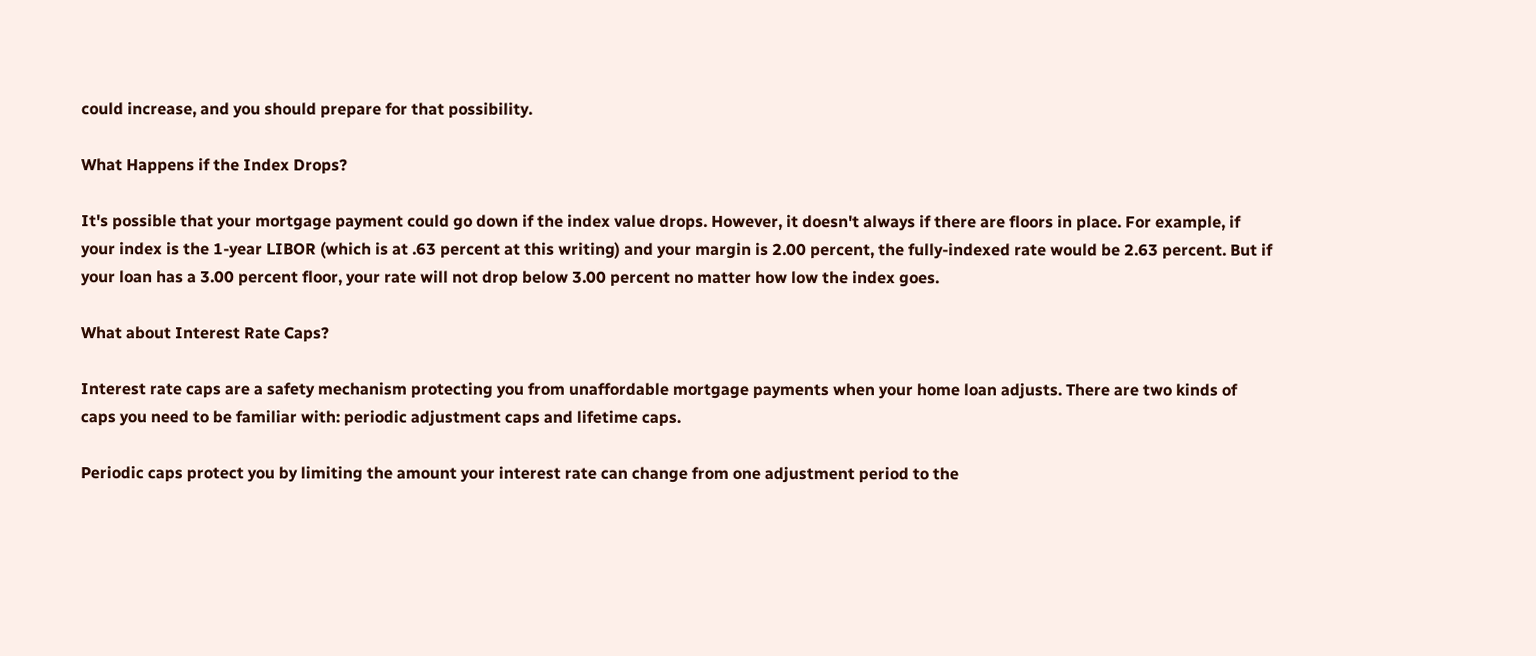could increase, and you should prepare for that possibility.

What Happens if the Index Drops?

It's possible that your mortgage payment could go down if the index value drops. However, it doesn't always if there are floors in place. For example, if your index is the 1-year LIBOR (which is at .63 percent at this writing) and your margin is 2.00 percent, the fully-indexed rate would be 2.63 percent. But if your loan has a 3.00 percent floor, your rate will not drop below 3.00 percent no matter how low the index goes.

What about Interest Rate Caps?

Interest rate caps are a safety mechanism protecting you from unaffordable mortgage payments when your home loan adjusts. There are two kinds of caps you need to be familiar with: periodic adjustment caps and lifetime caps.

Periodic caps protect you by limiting the amount your interest rate can change from one adjustment period to the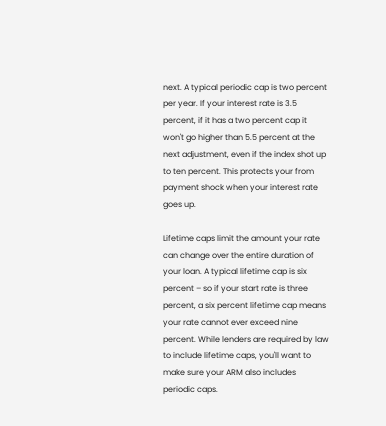next. A typical periodic cap is two percent per year. If your interest rate is 3.5 percent, if it has a two percent cap it won't go higher than 5.5 percent at the next adjustment, even if the index shot up to ten percent. This protects your from payment shock when your interest rate goes up.

Lifetime caps limit the amount your rate can change over the entire duration of your loan. A typical lifetime cap is six percent – so if your start rate is three percent, a six percent lifetime cap means your rate cannot ever exceed nine percent. While lenders are required by law to include lifetime caps, you'll want to make sure your ARM also includes periodic caps.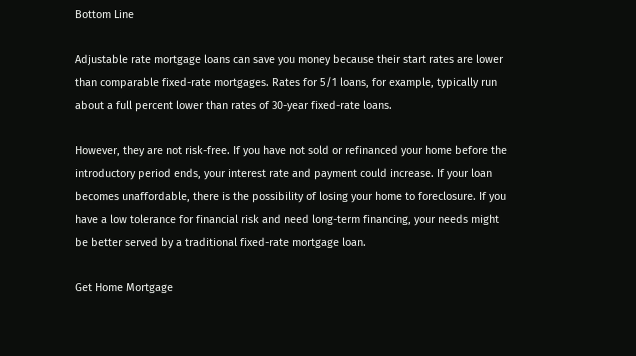Bottom Line

Adjustable rate mortgage loans can save you money because their start rates are lower than comparable fixed-rate mortgages. Rates for 5/1 loans, for example, typically run about a full percent lower than rates of 30-year fixed-rate loans.

However, they are not risk-free. If you have not sold or refinanced your home before the introductory period ends, your interest rate and payment could increase. If your loan becomes unaffordable, there is the possibility of losing your home to foreclosure. If you have a low tolerance for financial risk and need long-term financing, your needs might be better served by a traditional fixed-rate mortgage loan.

Get Home Mortgage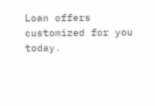Loan offers customized for you today.